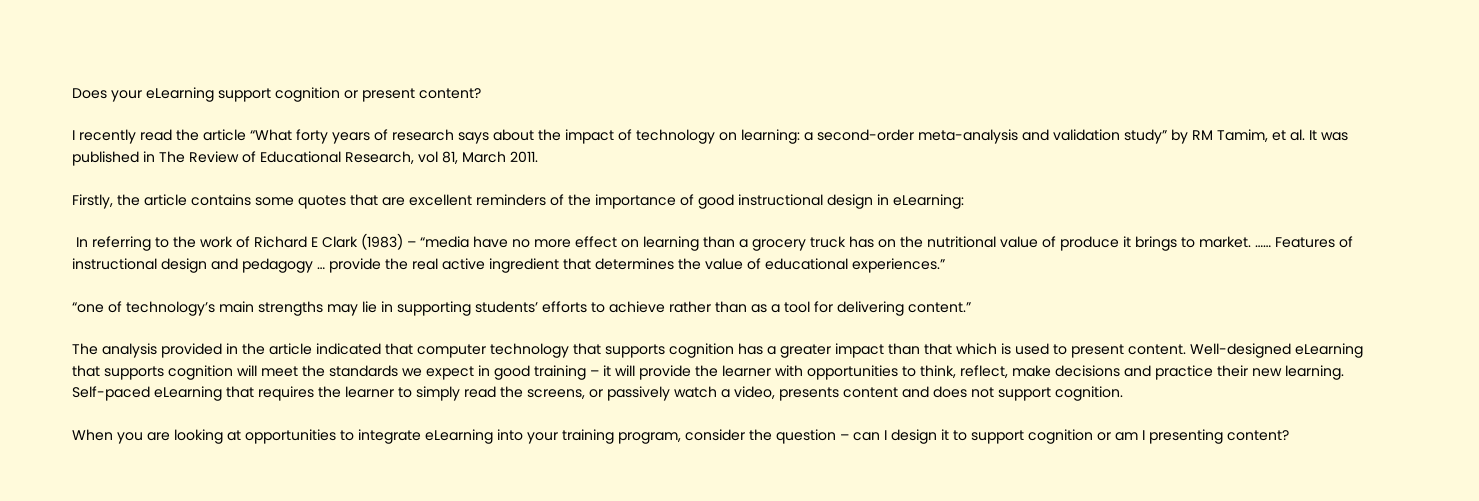Does your eLearning support cognition or present content?

I recently read the article “What forty years of research says about the impact of technology on learning: a second-order meta-analysis and validation study” by RM Tamim, et al. It was published in The Review of Educational Research, vol 81, March 2011.

Firstly, the article contains some quotes that are excellent reminders of the importance of good instructional design in eLearning:

 In referring to the work of Richard E Clark (1983) – “media have no more effect on learning than a grocery truck has on the nutritional value of produce it brings to market. …… Features of instructional design and pedagogy … provide the real active ingredient that determines the value of educational experiences.”

“one of technology’s main strengths may lie in supporting students’ efforts to achieve rather than as a tool for delivering content.”

The analysis provided in the article indicated that computer technology that supports cognition has a greater impact than that which is used to present content. Well-designed eLearning that supports cognition will meet the standards we expect in good training – it will provide the learner with opportunities to think, reflect, make decisions and practice their new learning. Self-paced eLearning that requires the learner to simply read the screens, or passively watch a video, presents content and does not support cognition.

When you are looking at opportunities to integrate eLearning into your training program, consider the question – can I design it to support cognition or am I presenting content?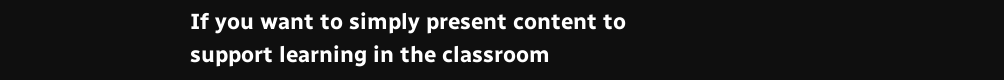If you want to simply present content to support learning in the classroom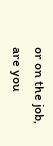or on the job, are you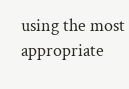using the most appropriate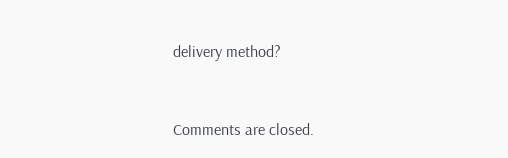delivery method?


Comments are closed.